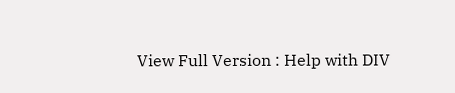View Full Version : Help with DIV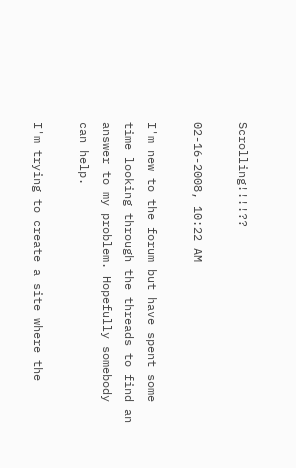Scrolling!!!!??

02-16-2008, 10:22 AM

I'm new to the forum but have spent some time looking through the threads to find an answer to my problem. Hopefully somebody can help.

I'm trying to create a site where the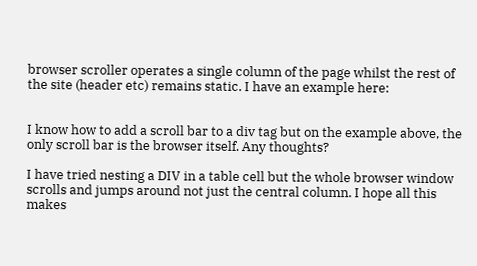browser scroller operates a single column of the page whilst the rest of the site (header etc) remains static. I have an example here:


I know how to add a scroll bar to a div tag but on the example above, the only scroll bar is the browser itself. Any thoughts?

I have tried nesting a DIV in a table cell but the whole browser window scrolls and jumps around not just the central column. I hope all this makes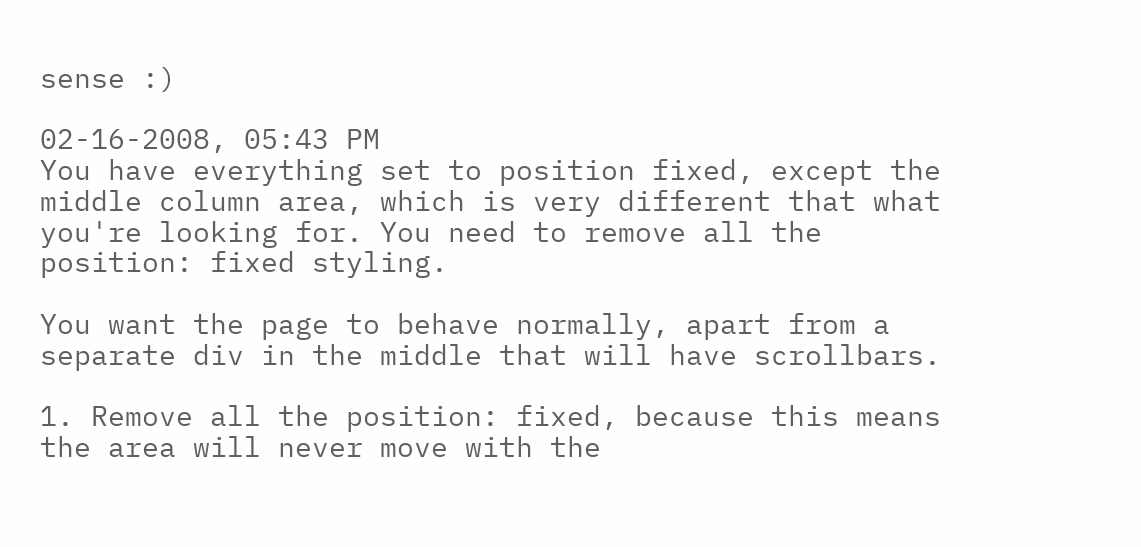sense :)

02-16-2008, 05:43 PM
You have everything set to position fixed, except the middle column area, which is very different that what you're looking for. You need to remove all the position: fixed styling.

You want the page to behave normally, apart from a separate div in the middle that will have scrollbars.

1. Remove all the position: fixed, because this means the area will never move with the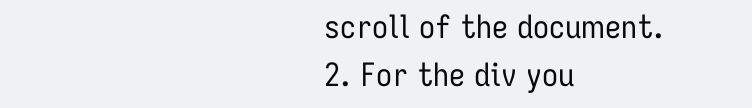scroll of the document.
2. For the div you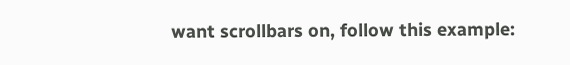want scrollbars on, follow this example: